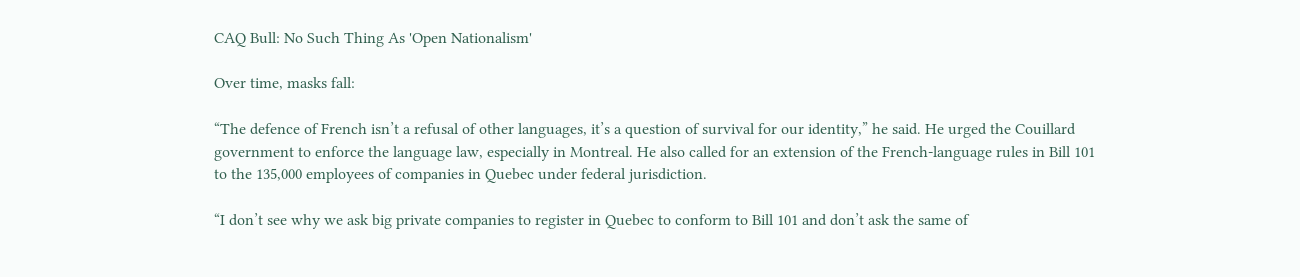CAQ Bull: No Such Thing As 'Open Nationalism'

Over time, masks fall:

“The defence of French isn’t a refusal of other languages, it’s a question of survival for our identity,” he said. He urged the Couillard government to enforce the language law, especially in Montreal. He also called for an extension of the French-language rules in Bill 101 to the 135,000 employees of companies in Quebec under federal jurisdiction.

“I don’t see why we ask big private companies to register in Quebec to conform to Bill 101 and don’t ask the same of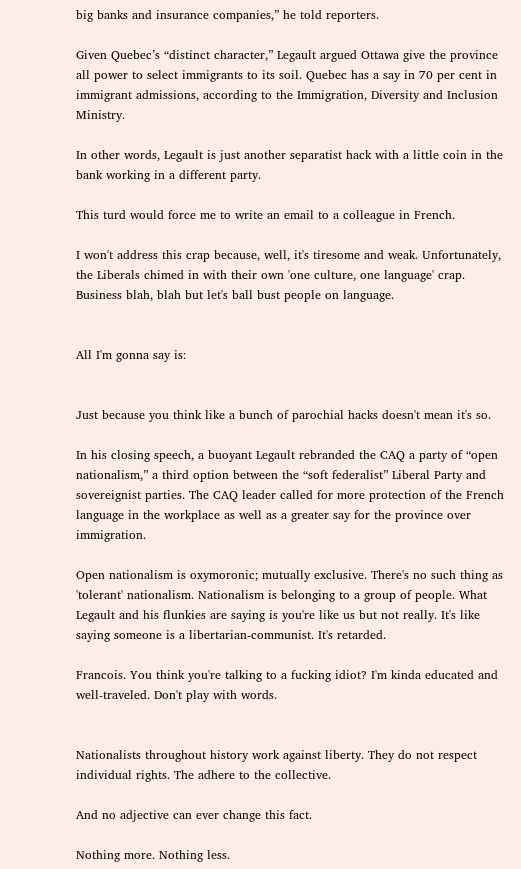big banks and insurance companies,” he told reporters.

Given Quebec’s “distinct character,” Legault argued Ottawa give the province all power to select immigrants to its soil. Quebec has a say in 70 per cent in immigrant admissions, according to the Immigration, Diversity and Inclusion Ministry.

In other words, Legault is just another separatist hack with a little coin in the bank working in a different party.

This turd would force me to write an email to a colleague in French.

I won't address this crap because, well, it's tiresome and weak. Unfortunately, the Liberals chimed in with their own 'one culture, one language' crap. Business blah, blah but let's ball bust people on language.


All I'm gonna say is:


Just because you think like a bunch of parochial hacks doesn't mean it's so.

In his closing speech, a buoyant Legault rebranded the CAQ a party of “open nationalism,” a third option between the “soft federalist” Liberal Party and sovereignist parties. The CAQ leader called for more protection of the French language in the workplace as well as a greater say for the province over immigration.

Open nationalism is oxymoronic; mutually exclusive. There's no such thing as 'tolerant' nationalism. Nationalism is belonging to a group of people. What Legault and his flunkies are saying is you're like us but not really. It's like saying someone is a libertarian-communist. It's retarded.

Francois. You think you're talking to a fucking idiot? I'm kinda educated and well-traveled. Don't play with words.


Nationalists throughout history work against liberty. They do not respect individual rights. The adhere to the collective.

And no adjective can ever change this fact.

Nothing more. Nothing less.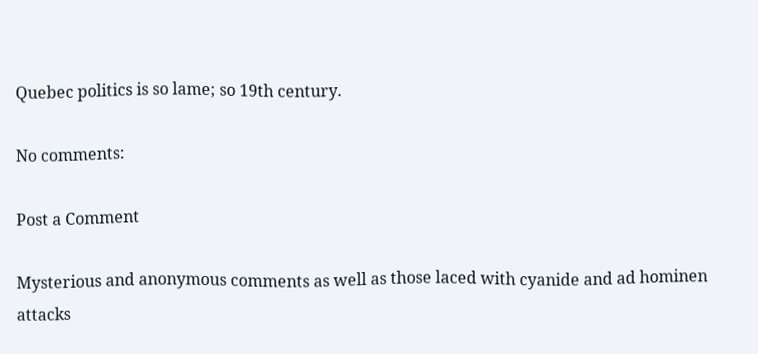Quebec politics is so lame; so 19th century.

No comments:

Post a Comment

Mysterious and anonymous comments as well as those laced with cyanide and ad hominen attacks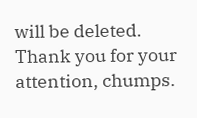will be deleted. Thank you for your attention, chumps.